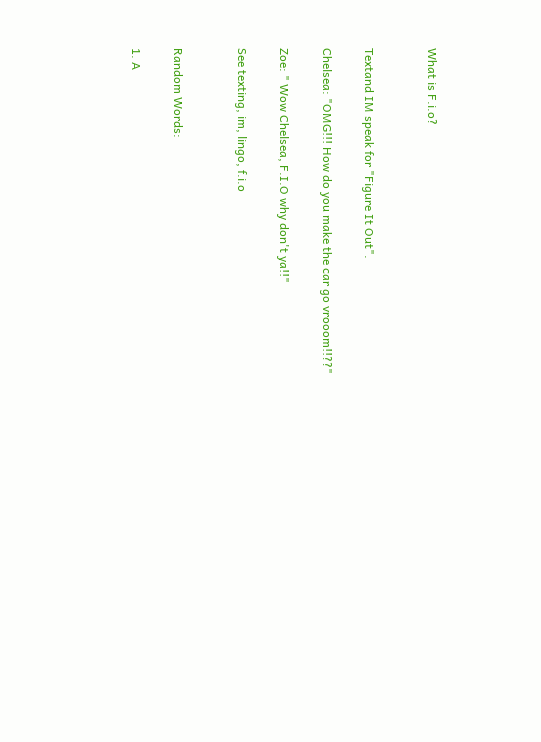What is F.i.o?


Textand IM speak for "Figure It Out".

Chelsea: "OMG!!! How do you make the car go vrooom!!??"

Zoe: " Wow Chelsea, F.I.O why don't ya!!"

See texting, im, lingo, f.i.o


Random Words:

1. A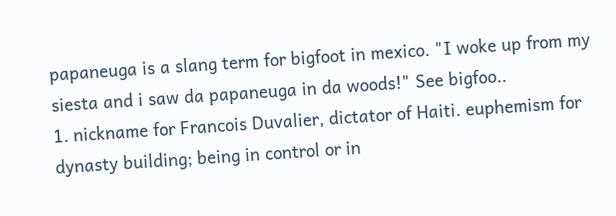papaneuga is a slang term for bigfoot in mexico. "I woke up from my siesta and i saw da papaneuga in da woods!" See bigfoo..
1. nickname for Francois Duvalier, dictator of Haiti. euphemism for dynasty building; being in control or in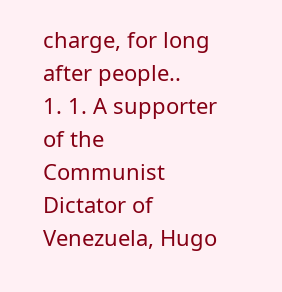charge, for long after people..
1. 1. A supporter of the Communist Dictator of Venezuela, Hugo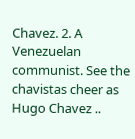Chavez. 2. A Venezuelan communist. See the chavistas cheer as Hugo Chavez ..